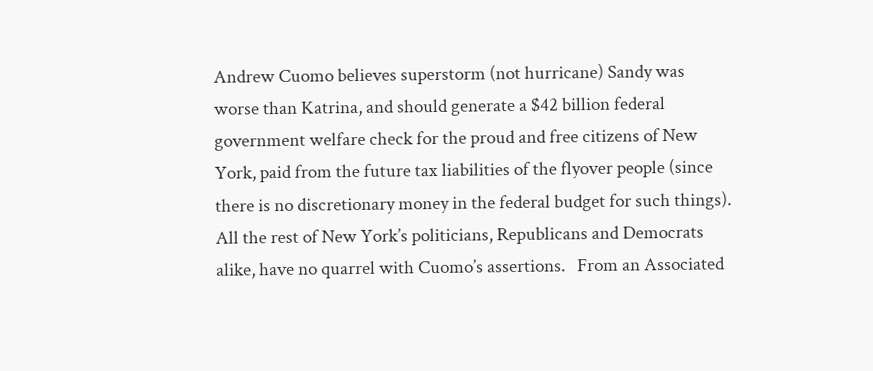Andrew Cuomo believes superstorm (not hurricane) Sandy was worse than Katrina, and should generate a $42 billion federal government welfare check for the proud and free citizens of New York, paid from the future tax liabilities of the flyover people (since there is no discretionary money in the federal budget for such things).  All the rest of New York’s politicians, Republicans and Democrats alike, have no quarrel with Cuomo’s assertions.   From an Associated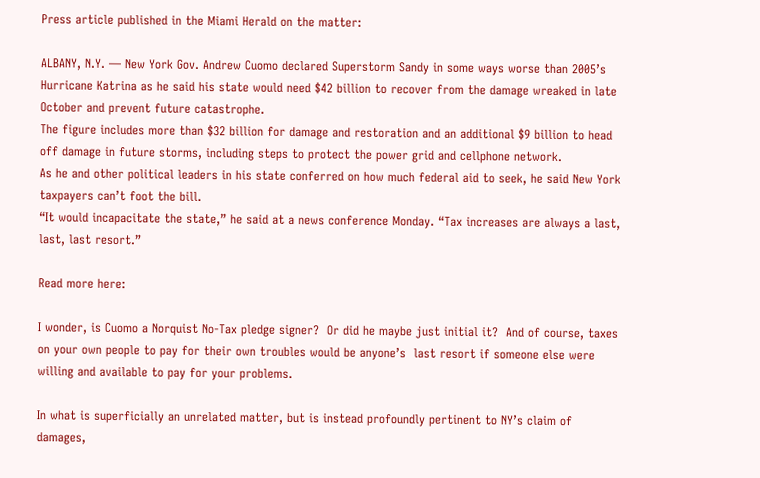Press article published in the Miami Herald on the matter:

ALBANY, N.Y. — New York Gov. Andrew Cuomo declared Superstorm Sandy in some ways worse than 2005’s Hurricane Katrina as he said his state would need $42 billion to recover from the damage wreaked in late October and prevent future catastrophe.
The figure includes more than $32 billion for damage and restoration and an additional $9 billion to head off damage in future storms, including steps to protect the power grid and cellphone network.
As he and other political leaders in his state conferred on how much federal aid to seek, he said New York taxpayers can’t foot the bill.
“It would incapacitate the state,” he said at a news conference Monday. “Tax increases are always a last, last, last resort.”

Read more here:

I wonder, is Cuomo a Norquist No-Tax pledge signer?  Or did he maybe just initial it?  And of course, taxes on your own people to pay for their own troubles would be anyone’s  last resort if someone else were willing and available to pay for your problems.

In what is superficially an unrelated matter, but is instead profoundly pertinent to NY’s claim of damages,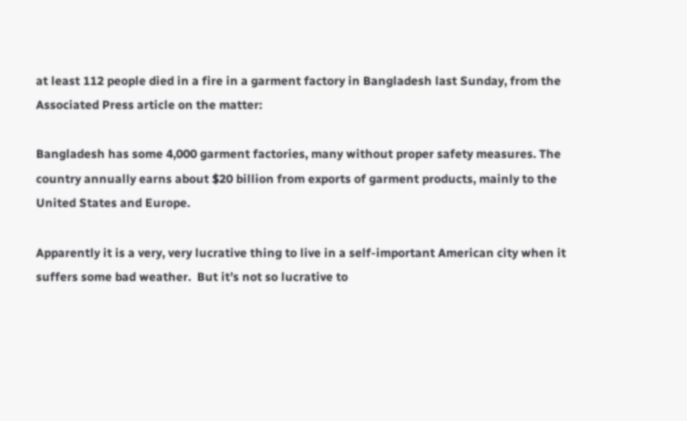at least 112 people died in a fire in a garment factory in Bangladesh last Sunday, from the Associated Press article on the matter:

Bangladesh has some 4,000 garment factories, many without proper safety measures. The country annually earns about $20 billion from exports of garment products, mainly to the United States and Europe.

Apparently it is a very, very lucrative thing to live in a self-important American city when it suffers some bad weather.  But it’s not so lucrative to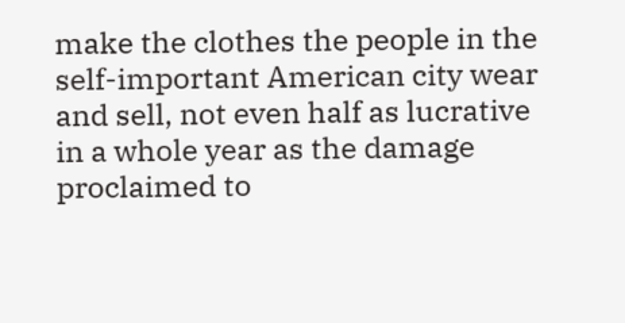make the clothes the people in the self-important American city wear and sell, not even half as lucrative in a whole year as the damage proclaimed to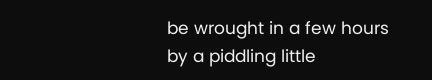be wrought in a few hours by a piddling little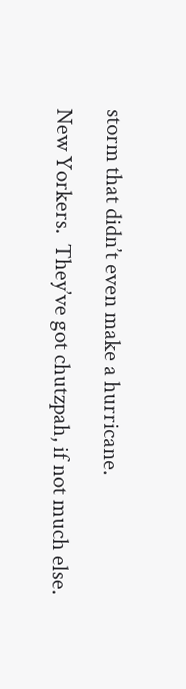storm that didn’t even make a hurricane.

New Yorkers.  They’ve got chutzpah, if not much else.